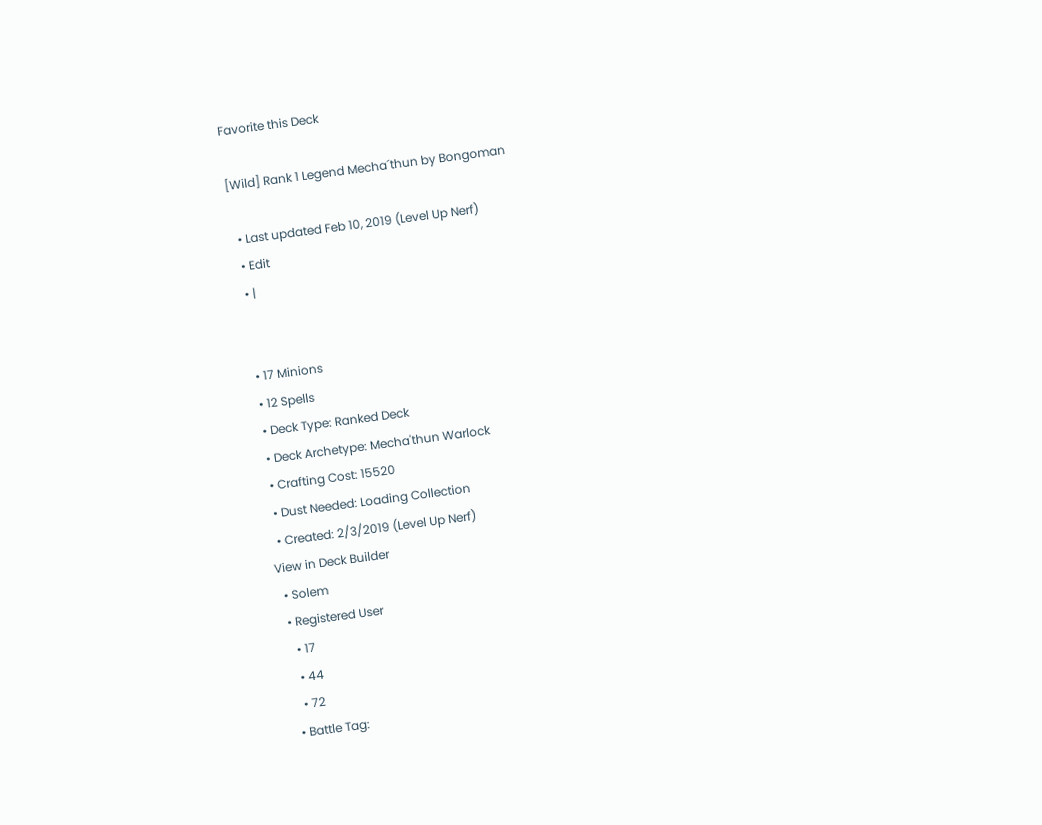Favorite this Deck

[Wild] Rank 1 Legend Mecha´thun by Bongoman

  • Last updated Feb 10, 2019 (Level Up Nerf)
  • Edit
  • |


  • 17 Minions
  • 12 Spells
  • Deck Type: Ranked Deck
  • Deck Archetype: Mecha'thun Warlock
  • Crafting Cost: 15520
  • Dust Needed: Loading Collection
  • Created: 2/3/2019 (Level Up Nerf)
View in Deck Builder
  • Solem
  • Registered User
    • 17
    • 44
    • 72
  • Battle Tag: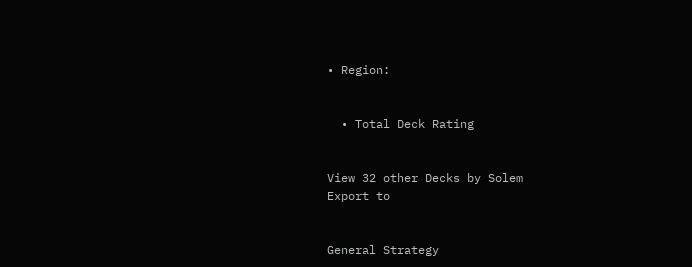• Region:


  • Total Deck Rating


View 32 other Decks by Solem
Export to


General Strategy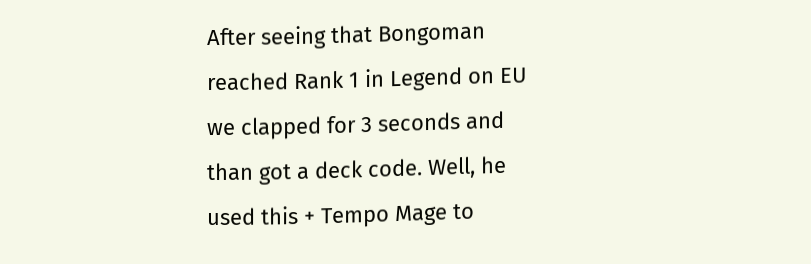After seeing that Bongoman reached Rank 1 in Legend on EU we clapped for 3 seconds and than got a deck code. Well, he used this + Tempo Mage to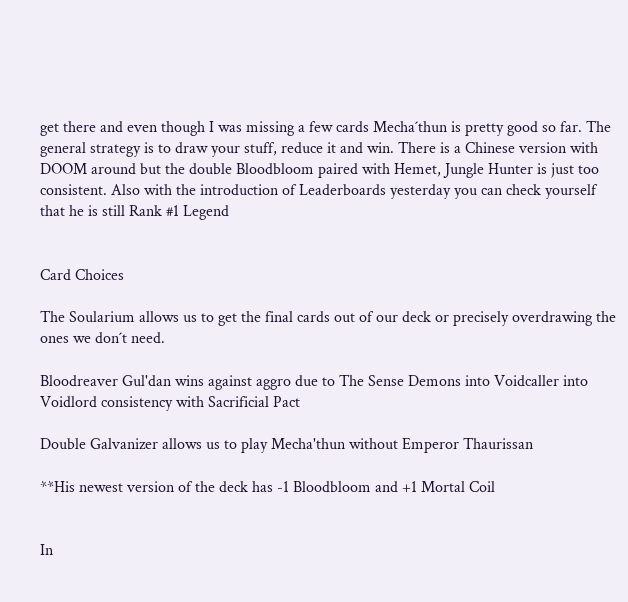get there and even though I was missing a few cards Mecha´thun is pretty good so far. The general strategy is to draw your stuff, reduce it and win. There is a Chinese version with DOOM around but the double Bloodbloom paired with Hemet, Jungle Hunter is just too consistent. Also with the introduction of Leaderboards yesterday you can check yourself that he is still Rank #1 Legend


Card Choices

The Soularium allows us to get the final cards out of our deck or precisely overdrawing the ones we don´t need.

Bloodreaver Gul'dan wins against aggro due to The Sense Demons into Voidcaller into Voidlord consistency with Sacrificial Pact

Double Galvanizer allows us to play Mecha'thun without Emperor Thaurissan

**His newest version of the deck has -1 Bloodbloom and +1 Mortal Coil


In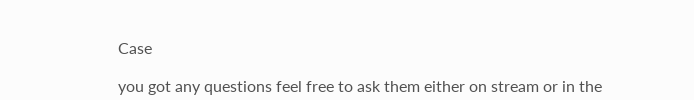Case

you got any questions feel free to ask them either on stream or in the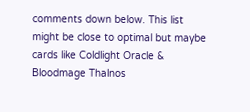comments down below. This list might be close to optimal but maybe cards like Coldlight Oracle & Bloodmage Thalnos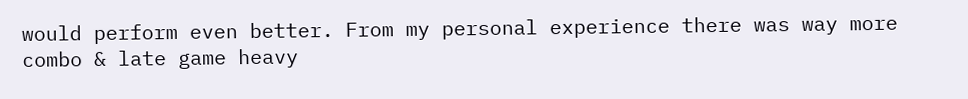would perform even better. From my personal experience there was way more combo & late game heavy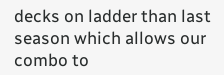decks on ladder than last season which allows our combo to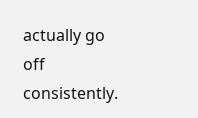actually go off consistently.